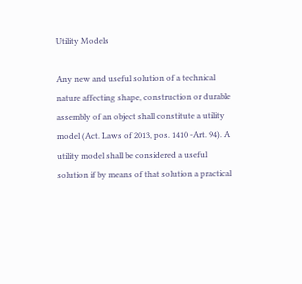Utility Models

Any new and useful solution of a technical nature affecting shape, construction or durable assembly of an object shall constitute a utility model (Act. Laws of 2013, pos. 1410 -Art. 94). A utility model shall be considered a useful solution if by means of that solution a practical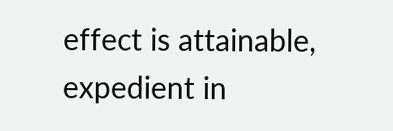effect is attainable, expedient in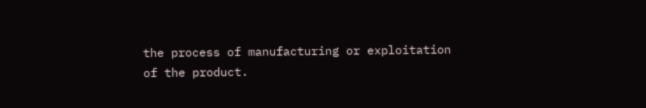the process of manufacturing or exploitation of the product.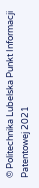© Politechnika Lubelska Punkt Informacji Patentowej 2021